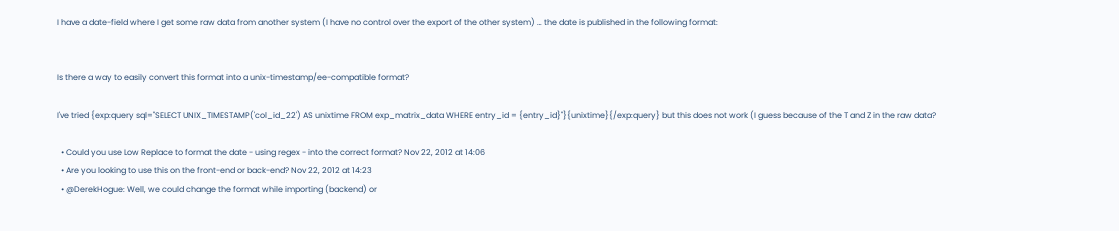I have a date-field where I get some raw data from another system (I have no control over the export of the other system) … the date is published in the following format:


Is there a way to easily convert this format into a unix-timestamp/ee-compatible format?

I've tried {exp:query sql="SELECT UNIX_TIMESTAMP('col_id_22') AS unixtime FROM exp_matrix_data WHERE entry_id = {entry_id}"}{unixtime}{/exp:query} but this does not work (I guess because of the T and Z in the raw data?

  • Could you use Low Replace to format the date - using regex - into the correct format? Nov 22, 2012 at 14:06
  • Are you looking to use this on the front-end or back-end? Nov 22, 2012 at 14:23
  • @DerekHogue: Well, we could change the format while importing (backend) or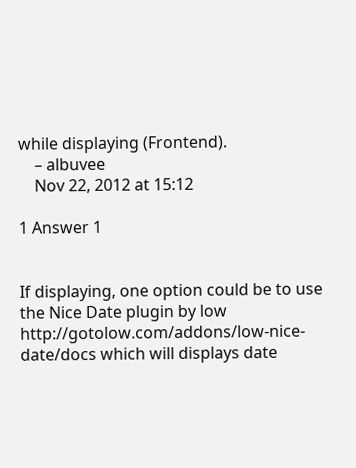while displaying (Frontend).
    – albuvee
    Nov 22, 2012 at 15:12

1 Answer 1


If displaying, one option could be to use the Nice Date plugin by low http://gotolow.com/addons/low-nice-date/docs which will displays date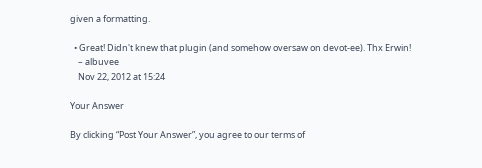given a formatting.

  • Great! Didn't knew that plugin (and somehow oversaw on devot-ee). Thx Erwin!
    – albuvee
    Nov 22, 2012 at 15:24

Your Answer

By clicking “Post Your Answer”, you agree to our terms of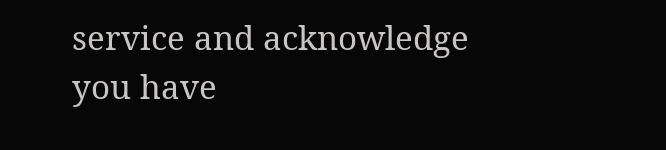service and acknowledge you have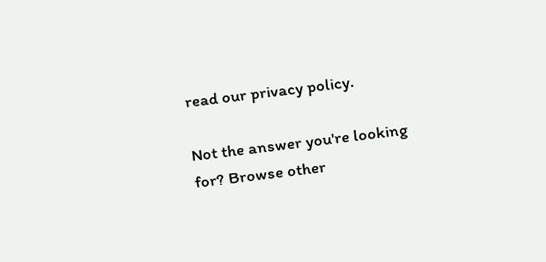read our privacy policy.

Not the answer you're looking for? Browse other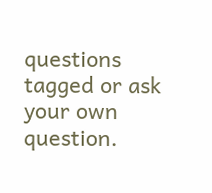questions tagged or ask your own question.